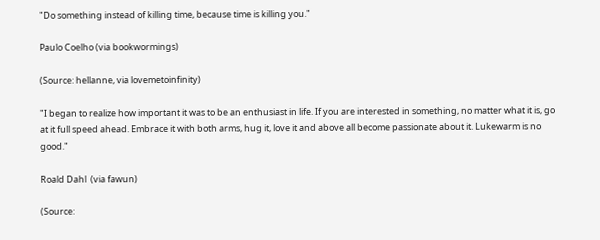"Do something instead of killing time, because time is killing you."

Paulo Coelho (via bookwormings)

(Source: hellanne, via lovemetoinfinity)

"I began to realize how important it was to be an enthusiast in life. If you are interested in something, no matter what it is, go at it full speed ahead. Embrace it with both arms, hug it, love it and above all become passionate about it. Lukewarm is no good."

Roald Dahl  (via fawun)

(Source: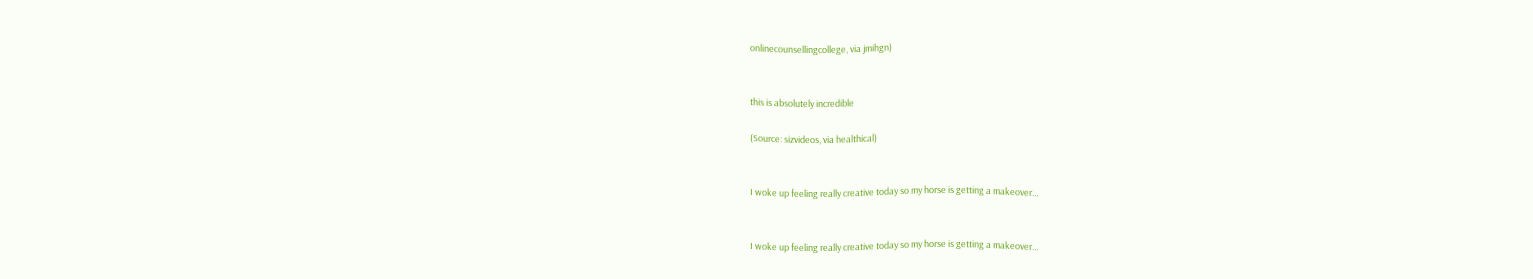onlinecounsellingcollege, via jmihgn)


this is absolutely incredible

(Source: sizvideos, via healthical)


I woke up feeling really creative today so my horse is getting a makeover…


I woke up feeling really creative today so my horse is getting a makeover…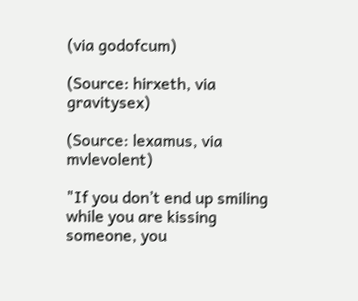(via godofcum)

(Source: hirxeth, via gravitysex)

(Source: lexamus, via mvlevolent)

"If you don’t end up smiling while you are kissing someone, you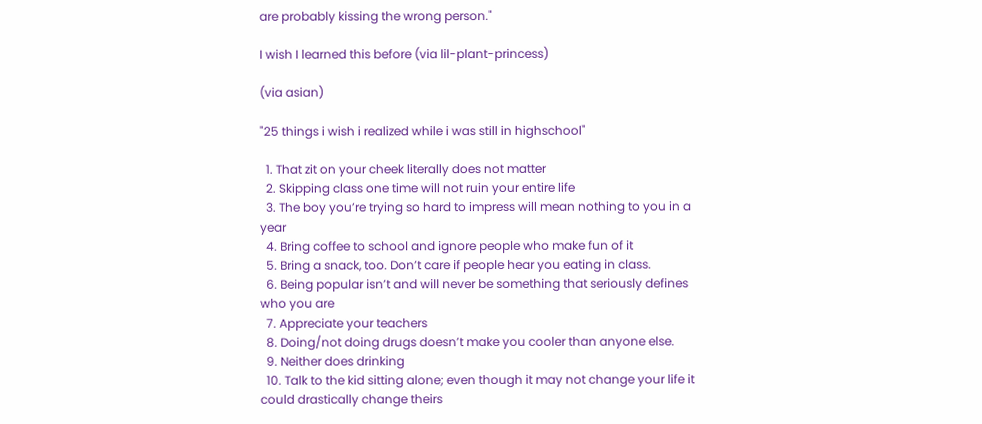are probably kissing the wrong person."

I wish I learned this before (via lil-plant-princess)

(via asian)

"25 things i wish i realized while i was still in highschool"

  1. That zit on your cheek literally does not matter
  2. Skipping class one time will not ruin your entire life
  3. The boy you’re trying so hard to impress will mean nothing to you in a year
  4. Bring coffee to school and ignore people who make fun of it
  5. Bring a snack, too. Don’t care if people hear you eating in class.
  6. Being popular isn’t and will never be something that seriously defines who you are
  7. Appreciate your teachers
  8. Doing/not doing drugs doesn’t make you cooler than anyone else.
  9. Neither does drinking
  10. Talk to the kid sitting alone; even though it may not change your life it could drastically change theirs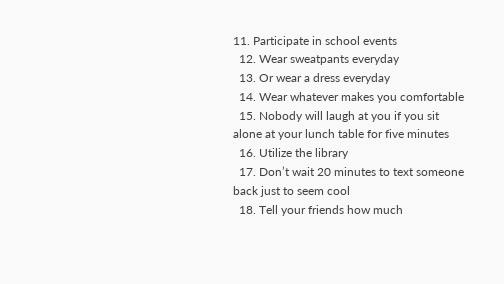11. Participate in school events
  12. Wear sweatpants everyday
  13. Or wear a dress everyday
  14. Wear whatever makes you comfortable
  15. Nobody will laugh at you if you sit alone at your lunch table for five minutes
  16. Utilize the library
  17. Don’t wait 20 minutes to text someone back just to seem cool
  18. Tell your friends how much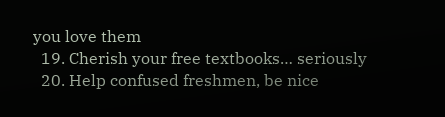you love them
  19. Cherish your free textbooks… seriously
  20. Help confused freshmen, be nice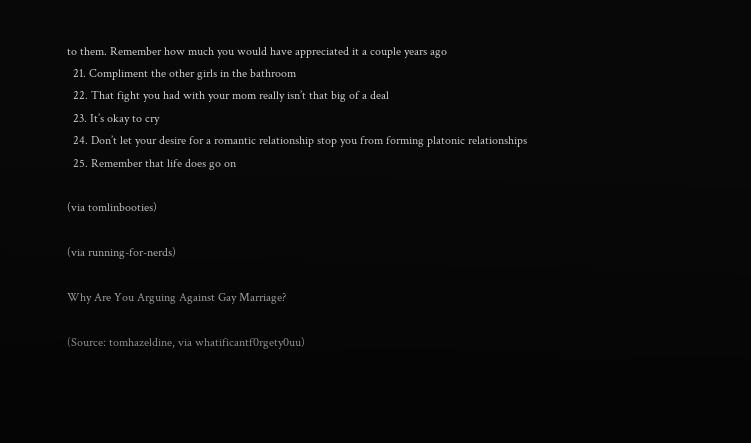to them. Remember how much you would have appreciated it a couple years ago
  21. Compliment the other girls in the bathroom
  22. That fight you had with your mom really isn’t that big of a deal
  23. It’s okay to cry
  24. Don’t let your desire for a romantic relationship stop you from forming platonic relationships
  25. Remember that life does go on

(via tomlinbooties)

(via running-for-nerds)

Why Are You Arguing Against Gay Marriage?

(Source: tomhazeldine, via whatificantf0rgety0uu)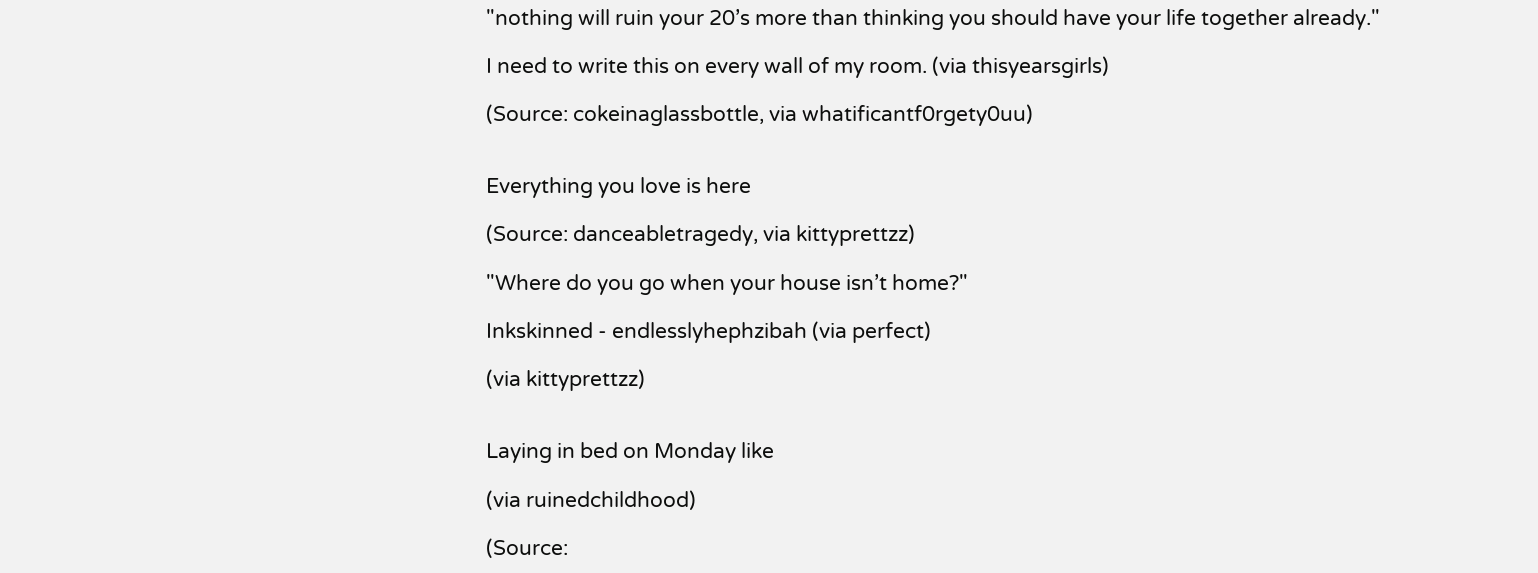"nothing will ruin your 20’s more than thinking you should have your life together already."

I need to write this on every wall of my room. (via thisyearsgirls)

(Source: cokeinaglassbottle, via whatificantf0rgety0uu)


Everything you love is here

(Source: danceabletragedy, via kittyprettzz)

"Where do you go when your house isn’t home?"

Inkskinned - endlesslyhephzibah (via perfect)

(via kittyprettzz)


Laying in bed on Monday like

(via ruinedchildhood)

(Source: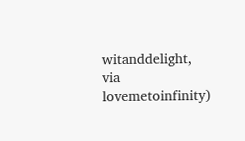witanddelight, via lovemetoinfinity)